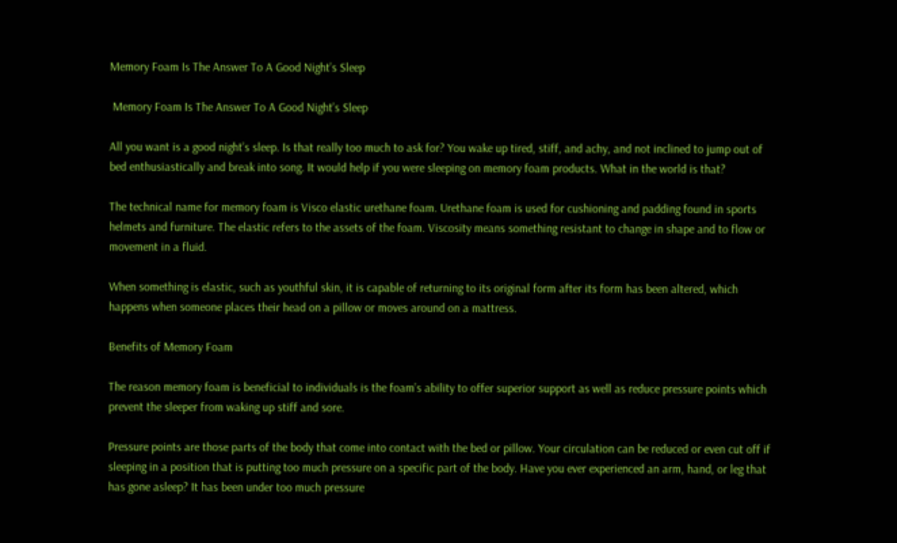Memory Foam Is The Answer To A Good Night’s Sleep

 Memory Foam Is The Answer To A Good Night’s Sleep

All you want is a good night’s sleep. Is that really too much to ask for? You wake up tired, stiff, and achy, and not inclined to jump out of bed enthusiastically and break into song. It would help if you were sleeping on memory foam products. What in the world is that?

The technical name for memory foam is Visco elastic urethane foam. Urethane foam is used for cushioning and padding found in sports helmets and furniture. The elastic refers to the assets of the foam. Viscosity means something resistant to change in shape and to flow or movement in a fluid.

When something is elastic, such as youthful skin, it is capable of returning to its original form after its form has been altered, which happens when someone places their head on a pillow or moves around on a mattress.

Benefits of Memory Foam

The reason memory foam is beneficial to individuals is the foam’s ability to offer superior support as well as reduce pressure points which prevent the sleeper from waking up stiff and sore.

Pressure points are those parts of the body that come into contact with the bed or pillow. Your circulation can be reduced or even cut off if sleeping in a position that is putting too much pressure on a specific part of the body. Have you ever experienced an arm, hand, or leg that has gone asleep? It has been under too much pressure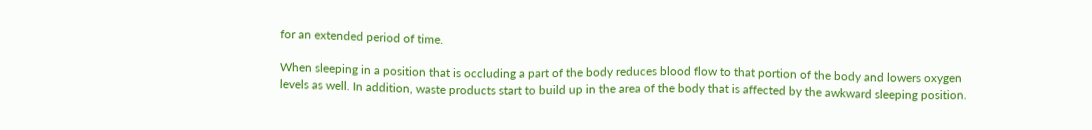for an extended period of time.

When sleeping in a position that is occluding a part of the body reduces blood flow to that portion of the body and lowers oxygen levels as well. In addition, waste products start to build up in the area of the body that is affected by the awkward sleeping position.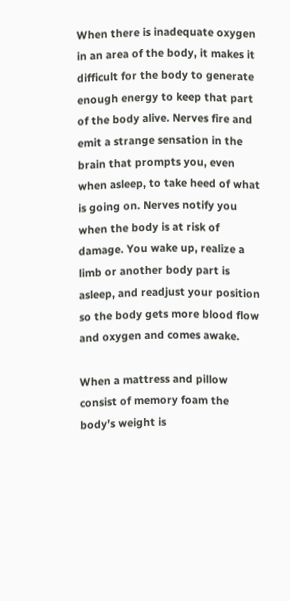When there is inadequate oxygen in an area of the body, it makes it difficult for the body to generate enough energy to keep that part of the body alive. Nerves fire and emit a strange sensation in the brain that prompts you, even when asleep, to take heed of what is going on. Nerves notify you when the body is at risk of damage. You wake up, realize a limb or another body part is asleep, and readjust your position so the body gets more blood flow and oxygen and comes awake.

When a mattress and pillow consist of memory foam the body’s weight is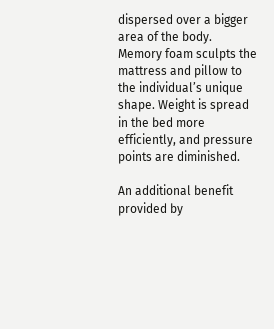dispersed over a bigger area of the body. Memory foam sculpts the mattress and pillow to the individual’s unique shape. Weight is spread in the bed more efficiently, and pressure points are diminished.

An additional benefit provided by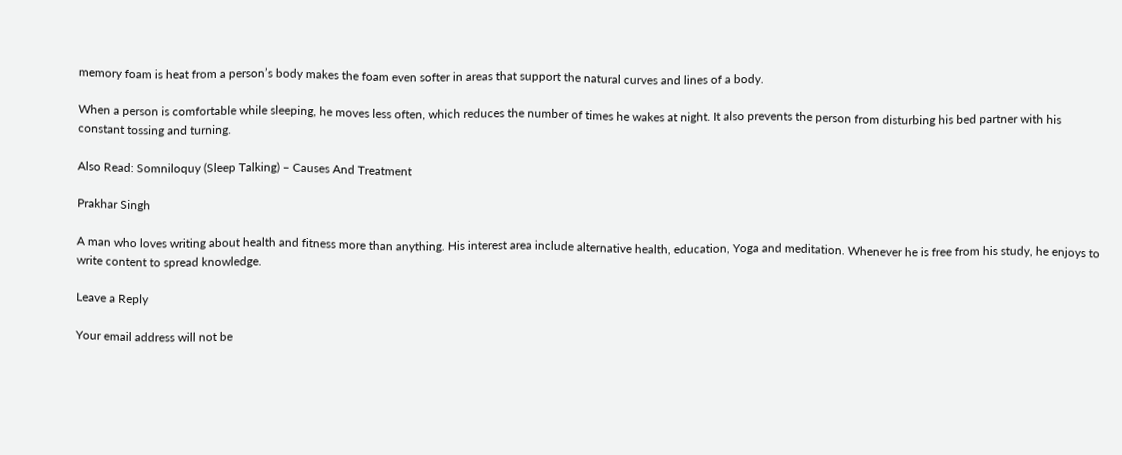memory foam is heat from a person’s body makes the foam even softer in areas that support the natural curves and lines of a body.

When a person is comfortable while sleeping, he moves less often, which reduces the number of times he wakes at night. It also prevents the person from disturbing his bed partner with his constant tossing and turning.

Also Read: Somniloquy (Sleep Talking) – Causes And Treatment

Prakhar Singh

A man who loves writing about health and fitness more than anything. His interest area include alternative health, education, Yoga and meditation. Whenever he is free from his study, he enjoys to write content to spread knowledge.

Leave a Reply

Your email address will not be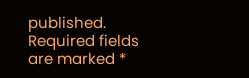published. Required fields are marked *